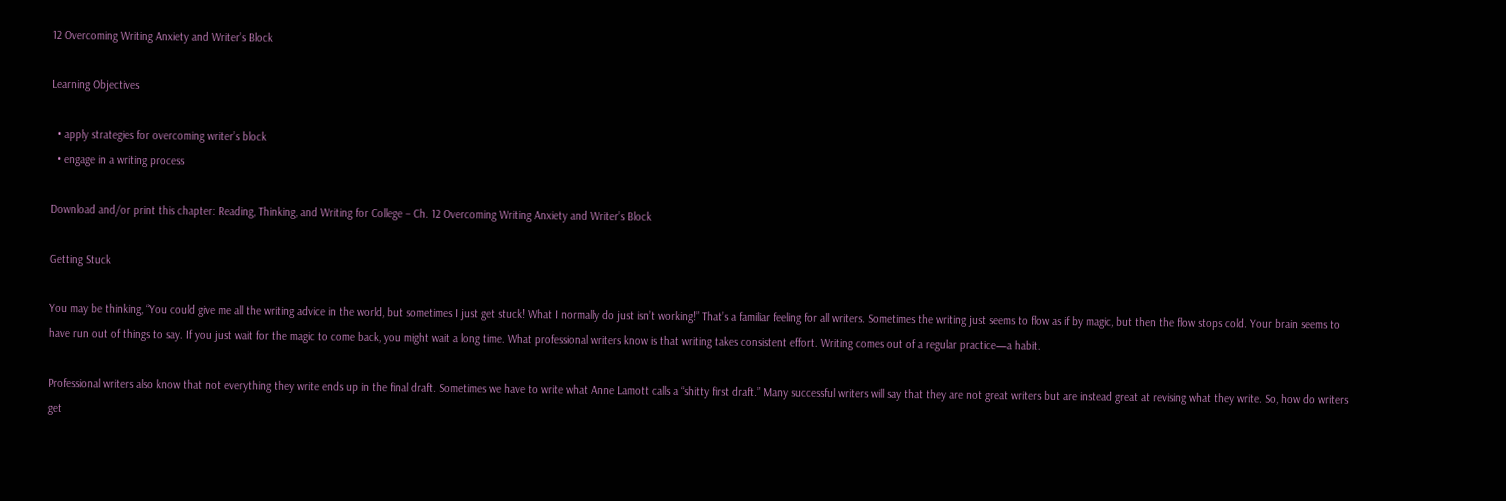12 Overcoming Writing Anxiety and Writer’s Block

Learning Objectives

  • apply strategies for overcoming writer’s block
  • engage in a writing process

Download and/or print this chapter: Reading, Thinking, and Writing for College – Ch. 12 Overcoming Writing Anxiety and Writer’s Block

Getting Stuck

You may be thinking, “You could give me all the writing advice in the world, but sometimes I just get stuck! What I normally do just isn’t working!” That’s a familiar feeling for all writers. Sometimes the writing just seems to flow as if by magic, but then the flow stops cold. Your brain seems to have run out of things to say. If you just wait for the magic to come back, you might wait a long time. What professional writers know is that writing takes consistent effort. Writing comes out of a regular practice—a habit.

Professional writers also know that not everything they write ends up in the final draft. Sometimes we have to write what Anne Lamott calls a “shitty first draft.” Many successful writers will say that they are not great writers but are instead great at revising what they write. So, how do writers get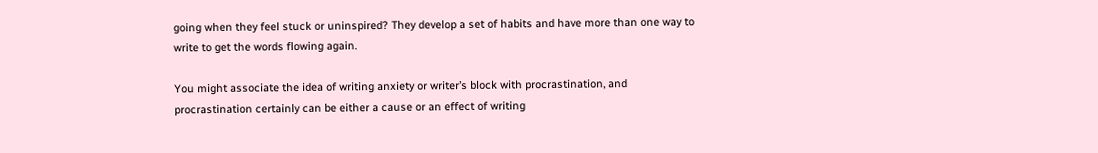going when they feel stuck or uninspired? They develop a set of habits and have more than one way to write to get the words flowing again.

You might associate the idea of writing anxiety or writer’s block with procrastination, and procrastination certainly can be either a cause or an effect of writing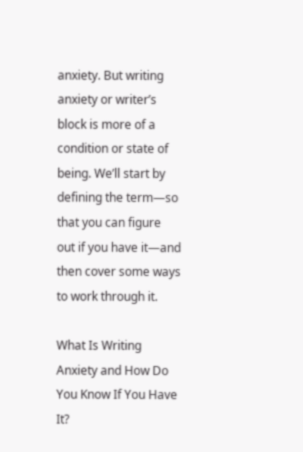anxiety. But writing anxiety or writer’s block is more of a condition or state of being. We’ll start by defining the term—so that you can figure out if you have it—and then cover some ways to work through it.

What Is Writing Anxiety and How Do You Know If You Have It?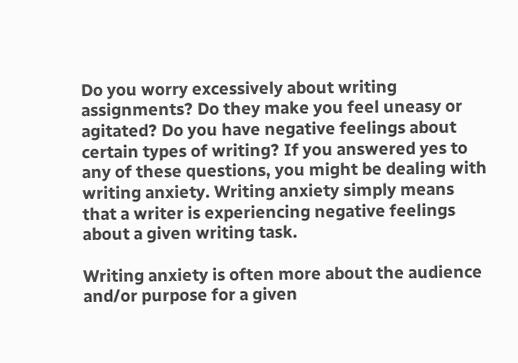Do you worry excessively about writing assignments? Do they make you feel uneasy or agitated? Do you have negative feelings about certain types of writing? If you answered yes to any of these questions, you might be dealing with writing anxiety. Writing anxiety simply means that a writer is experiencing negative feelings about a given writing task.

Writing anxiety is often more about the audience and/or purpose for a given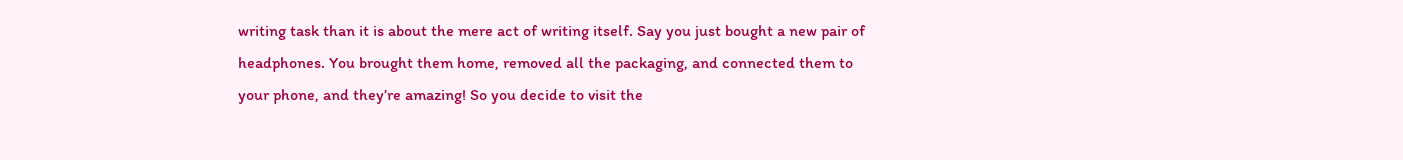writing task than it is about the mere act of writing itself. Say you just bought a new pair of headphones. You brought them home, removed all the packaging, and connected them to your phone, and they’re amazing! So you decide to visit the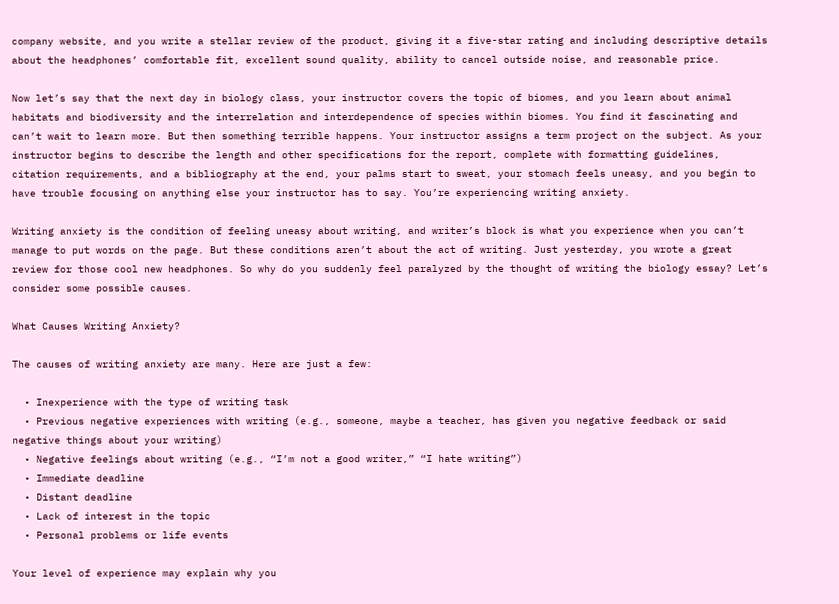company website, and you write a stellar review of the product, giving it a five-star rating and including descriptive details about the headphones’ comfortable fit, excellent sound quality, ability to cancel outside noise, and reasonable price.

Now let’s say that the next day in biology class, your instructor covers the topic of biomes, and you learn about animal habitats and biodiversity and the interrelation and interdependence of species within biomes. You find it fascinating and can’t wait to learn more. But then something terrible happens. Your instructor assigns a term project on the subject. As your instructor begins to describe the length and other specifications for the report, complete with formatting guidelines, citation requirements, and a bibliography at the end, your palms start to sweat, your stomach feels uneasy, and you begin to have trouble focusing on anything else your instructor has to say. You’re experiencing writing anxiety.

Writing anxiety is the condition of feeling uneasy about writing, and writer’s block is what you experience when you can’t manage to put words on the page. But these conditions aren’t about the act of writing. Just yesterday, you wrote a great review for those cool new headphones. So why do you suddenly feel paralyzed by the thought of writing the biology essay? Let’s consider some possible causes.

What Causes Writing Anxiety?

The causes of writing anxiety are many. Here are just a few:

  • Inexperience with the type of writing task
  • Previous negative experiences with writing (e.g., someone, maybe a teacher, has given you negative feedback or said negative things about your writing)
  • Negative feelings about writing (e.g., “I’m not a good writer,” “I hate writing”)
  • Immediate deadline
  • Distant deadline
  • Lack of interest in the topic
  • Personal problems or life events

Your level of experience may explain why you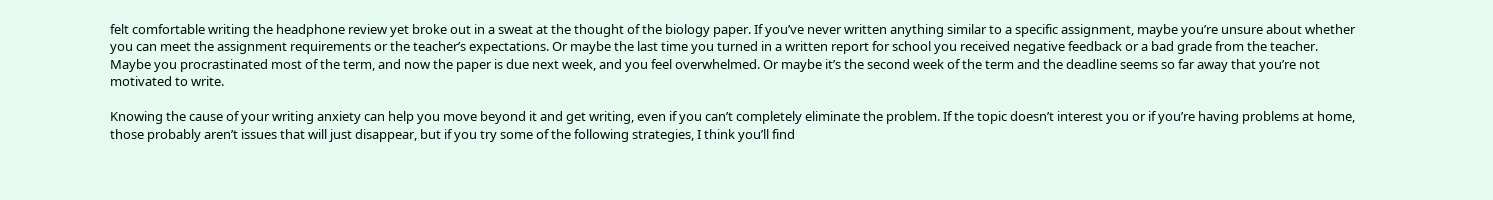felt comfortable writing the headphone review yet broke out in a sweat at the thought of the biology paper. If you’ve never written anything similar to a specific assignment, maybe you’re unsure about whether you can meet the assignment requirements or the teacher’s expectations. Or maybe the last time you turned in a written report for school you received negative feedback or a bad grade from the teacher. Maybe you procrastinated most of the term, and now the paper is due next week, and you feel overwhelmed. Or maybe it’s the second week of the term and the deadline seems so far away that you’re not motivated to write.

Knowing the cause of your writing anxiety can help you move beyond it and get writing, even if you can’t completely eliminate the problem. If the topic doesn’t interest you or if you’re having problems at home, those probably aren’t issues that will just disappear, but if you try some of the following strategies, I think you’ll find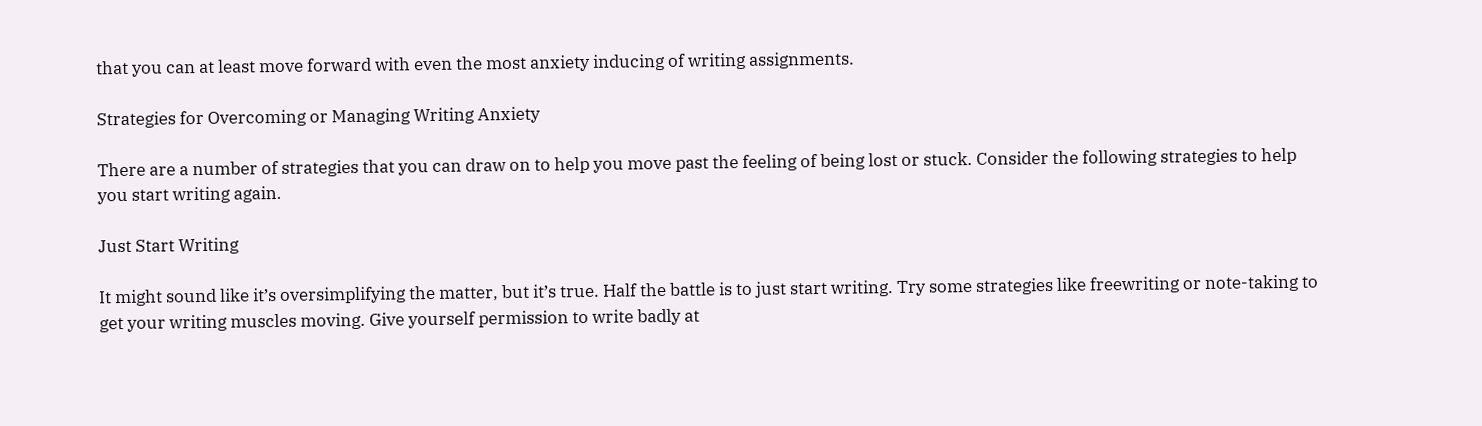that you can at least move forward with even the most anxiety inducing of writing assignments.

Strategies for Overcoming or Managing Writing Anxiety

There are a number of strategies that you can draw on to help you move past the feeling of being lost or stuck. Consider the following strategies to help you start writing again.

Just Start Writing

It might sound like it’s oversimplifying the matter, but it’s true. Half the battle is to just start writing. Try some strategies like freewriting or note-taking to get your writing muscles moving. Give yourself permission to write badly at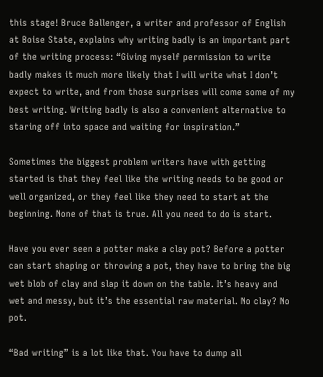this stage! Bruce Ballenger, a writer and professor of English at Boise State, explains why writing badly is an important part of the writing process: “Giving myself permission to write badly makes it much more likely that I will write what I don’t expect to write, and from those surprises will come some of my best writing. Writing badly is also a convenient alternative to staring off into space and waiting for inspiration.”

Sometimes the biggest problem writers have with getting started is that they feel like the writing needs to be good or well organized, or they feel like they need to start at the beginning. None of that is true. All you need to do is start.

Have you ever seen a potter make a clay pot? Before a potter can start shaping or throwing a pot, they have to bring the big wet blob of clay and slap it down on the table. It’s heavy and wet and messy, but it’s the essential raw material. No clay? No pot.

“Bad writing” is a lot like that. You have to dump all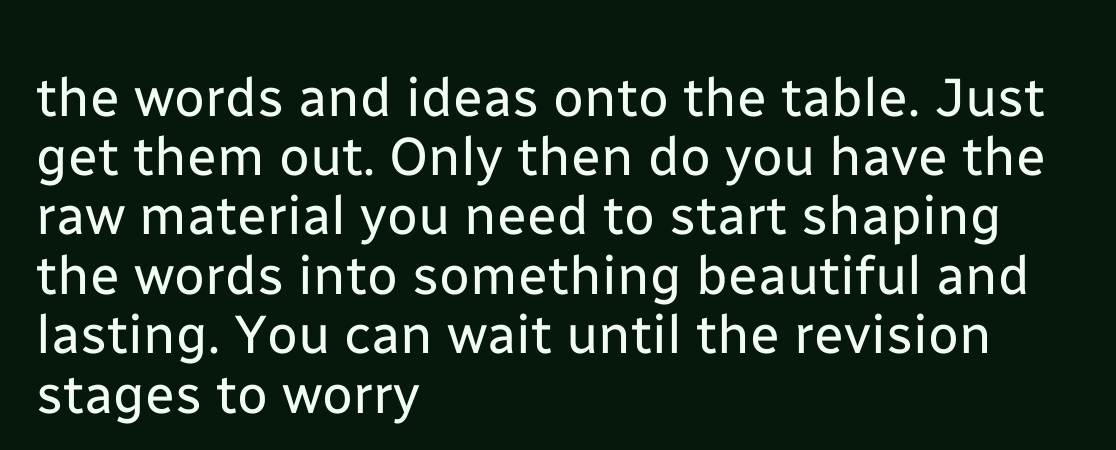the words and ideas onto the table. Just get them out. Only then do you have the raw material you need to start shaping the words into something beautiful and lasting. You can wait until the revision stages to worry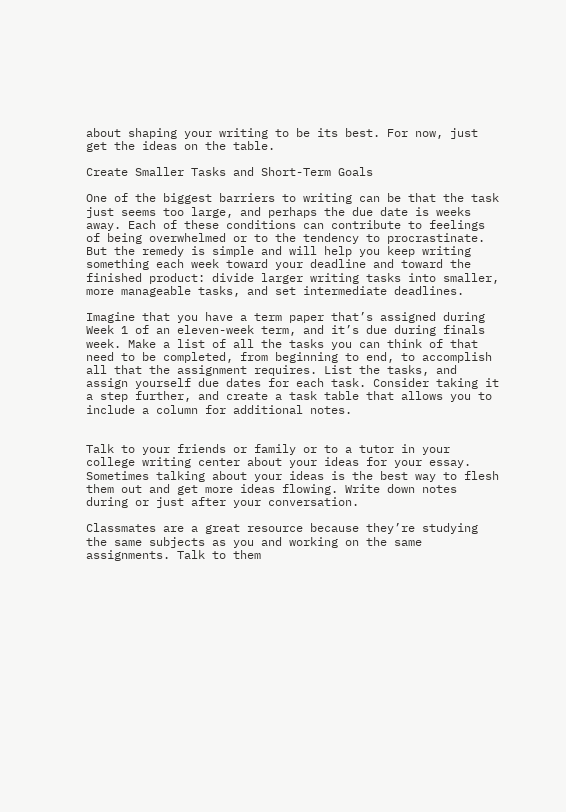about shaping your writing to be its best. For now, just get the ideas on the table.

Create Smaller Tasks and Short-Term Goals

One of the biggest barriers to writing can be that the task just seems too large, and perhaps the due date is weeks away. Each of these conditions can contribute to feelings of being overwhelmed or to the tendency to procrastinate. But the remedy is simple and will help you keep writing something each week toward your deadline and toward the finished product: divide larger writing tasks into smaller, more manageable tasks, and set intermediate deadlines.

Imagine that you have a term paper that’s assigned during Week 1 of an eleven-week term, and it’s due during finals week. Make a list of all the tasks you can think of that need to be completed, from beginning to end, to accomplish all that the assignment requires. List the tasks, and assign yourself due dates for each task. Consider taking it a step further, and create a task table that allows you to include a column for additional notes.


Talk to your friends or family or to a tutor in your college writing center about your ideas for your essay. Sometimes talking about your ideas is the best way to flesh them out and get more ideas flowing. Write down notes during or just after your conversation.

Classmates are a great resource because they’re studying the same subjects as you and working on the same assignments. Talk to them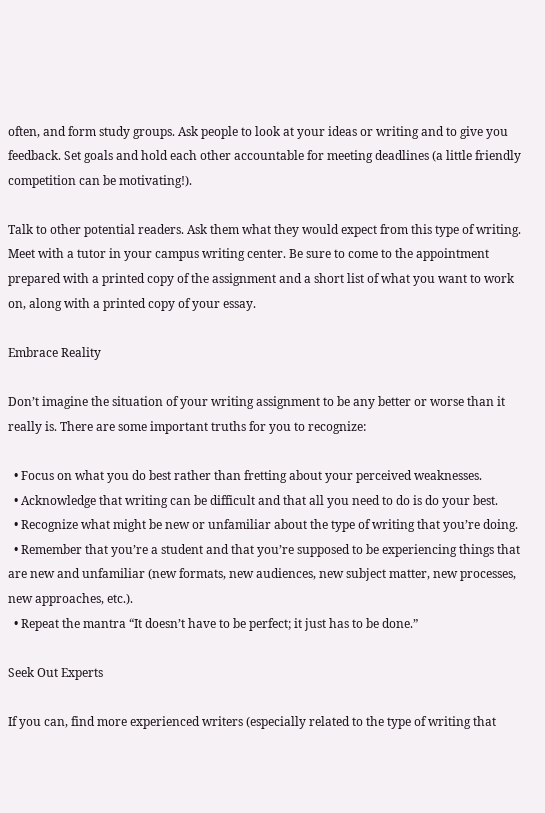often, and form study groups. Ask people to look at your ideas or writing and to give you feedback. Set goals and hold each other accountable for meeting deadlines (a little friendly competition can be motivating!).

Talk to other potential readers. Ask them what they would expect from this type of writing. Meet with a tutor in your campus writing center. Be sure to come to the appointment prepared with a printed copy of the assignment and a short list of what you want to work on, along with a printed copy of your essay.

Embrace Reality

Don’t imagine the situation of your writing assignment to be any better or worse than it really is. There are some important truths for you to recognize:

  • Focus on what you do best rather than fretting about your perceived weaknesses.
  • Acknowledge that writing can be difficult and that all you need to do is do your best.
  • Recognize what might be new or unfamiliar about the type of writing that you’re doing.
  • Remember that you’re a student and that you’re supposed to be experiencing things that are new and unfamiliar (new formats, new audiences, new subject matter, new processes, new approaches, etc.).
  • Repeat the mantra “It doesn’t have to be perfect; it just has to be done.”

Seek Out Experts

If you can, find more experienced writers (especially related to the type of writing that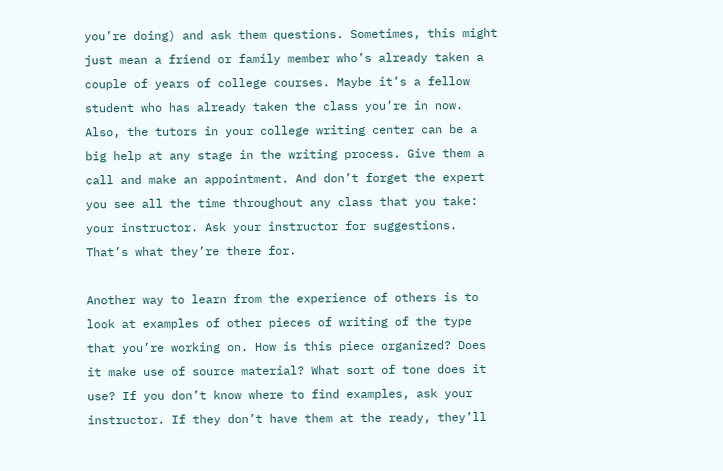you’re doing) and ask them questions. Sometimes, this might just mean a friend or family member who’s already taken a couple of years of college courses. Maybe it’s a fellow student who has already taken the class you’re in now. Also, the tutors in your college writing center can be a big help at any stage in the writing process. Give them a call and make an appointment. And don’t forget the expert you see all the time throughout any class that you take: your instructor. Ask your instructor for suggestions. That’s what they’re there for.

Another way to learn from the experience of others is to look at examples of other pieces of writing of the type that you’re working on. How is this piece organized? Does it make use of source material? What sort of tone does it use? If you don’t know where to find examples, ask your instructor. If they don’t have them at the ready, they’ll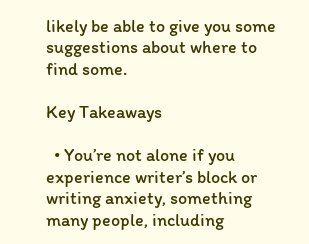likely be able to give you some suggestions about where to find some.

Key Takeaways

  • You’re not alone if you experience writer’s block or writing anxiety, something many people, including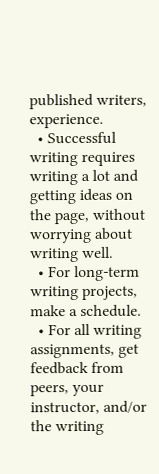published writers, experience.
  • Successful writing requires writing a lot and getting ideas on the page, without worrying about writing well.
  • For long-term writing projects, make a schedule.
  • For all writing assignments, get feedback from peers, your instructor, and/or the writing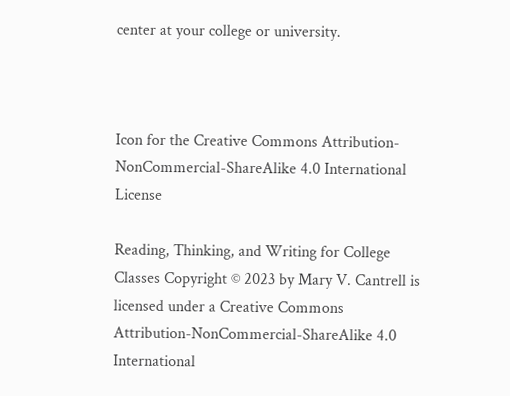center at your college or university.



Icon for the Creative Commons Attribution-NonCommercial-ShareAlike 4.0 International License

Reading, Thinking, and Writing for College Classes Copyright © 2023 by Mary V. Cantrell is licensed under a Creative Commons Attribution-NonCommercial-ShareAlike 4.0 International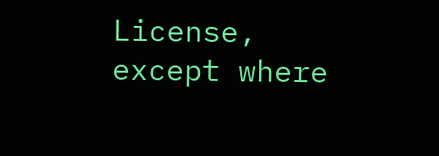License, except where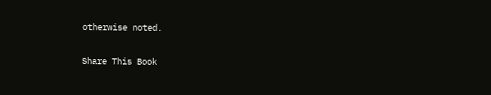otherwise noted.

Share This Book